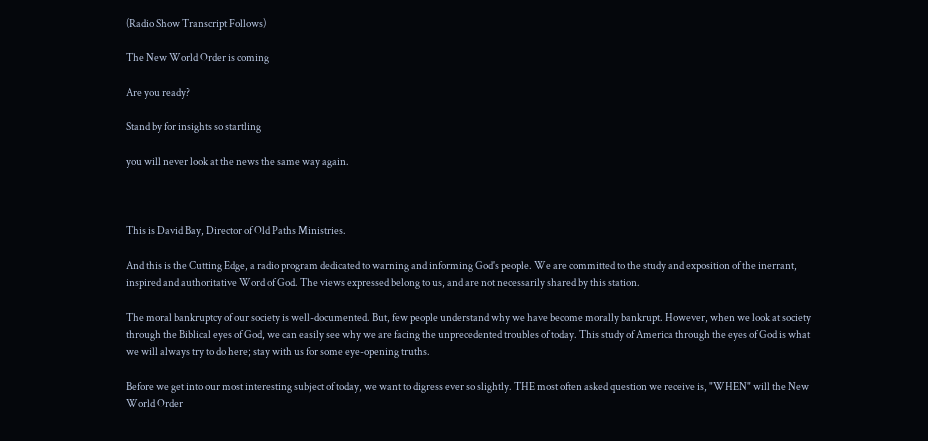(Radio Show Transcript Follows)

The New World Order is coming

Are you ready?

Stand by for insights so startling

you will never look at the news the same way again.



This is David Bay, Director of Old Paths Ministries.

And this is the Cutting Edge, a radio program dedicated to warning and informing God's people. We are committed to the study and exposition of the inerrant, inspired and authoritative Word of God. The views expressed belong to us, and are not necessarily shared by this station.

The moral bankruptcy of our society is well-documented. But, few people understand why we have become morally bankrupt. However, when we look at society through the Biblical eyes of God, we can easily see why we are facing the unprecedented troubles of today. This study of America through the eyes of God is what we will always try to do here; stay with us for some eye-opening truths.

Before we get into our most interesting subject of today, we want to digress ever so slightly. THE most often asked question we receive is, "WHEN" will the New World Order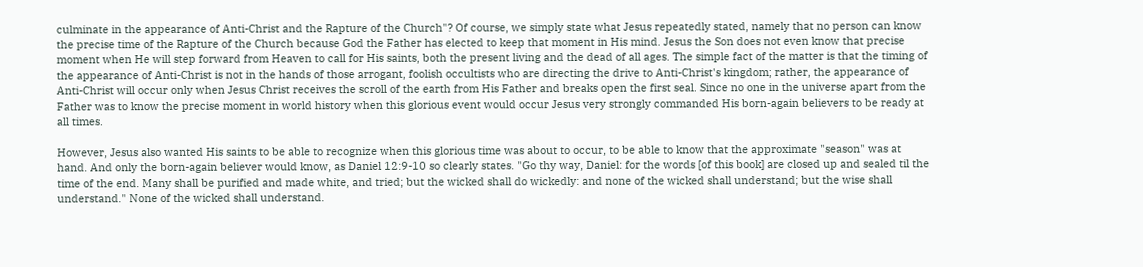culminate in the appearance of Anti-Christ and the Rapture of the Church"? Of course, we simply state what Jesus repeatedly stated, namely that no person can know the precise time of the Rapture of the Church because God the Father has elected to keep that moment in His mind. Jesus the Son does not even know that precise moment when He will step forward from Heaven to call for His saints, both the present living and the dead of all ages. The simple fact of the matter is that the timing of the appearance of Anti-Christ is not in the hands of those arrogant, foolish occultists who are directing the drive to Anti-Christ's kingdom; rather, the appearance of Anti-Christ will occur only when Jesus Christ receives the scroll of the earth from His Father and breaks open the first seal. Since no one in the universe apart from the Father was to know the precise moment in world history when this glorious event would occur Jesus very strongly commanded His born-again believers to be ready at all times.

However, Jesus also wanted His saints to be able to recognize when this glorious time was about to occur, to be able to know that the approximate "season" was at hand. And only the born-again believer would know, as Daniel 12:9-10 so clearly states. "Go thy way, Daniel: for the words [of this book] are closed up and sealed til the time of the end. Many shall be purified and made white, and tried; but the wicked shall do wickedly: and none of the wicked shall understand; but the wise shall understand." None of the wicked shall understand.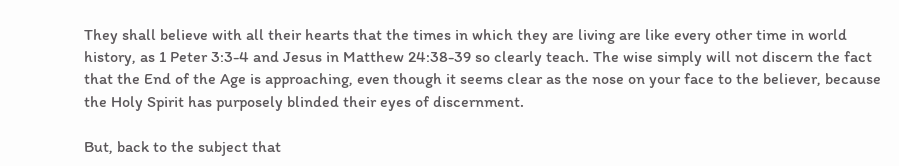They shall believe with all their hearts that the times in which they are living are like every other time in world history, as 1 Peter 3:3-4 and Jesus in Matthew 24:38-39 so clearly teach. The wise simply will not discern the fact that the End of the Age is approaching, even though it seems clear as the nose on your face to the believer, because the Holy Spirit has purposely blinded their eyes of discernment.

But, back to the subject that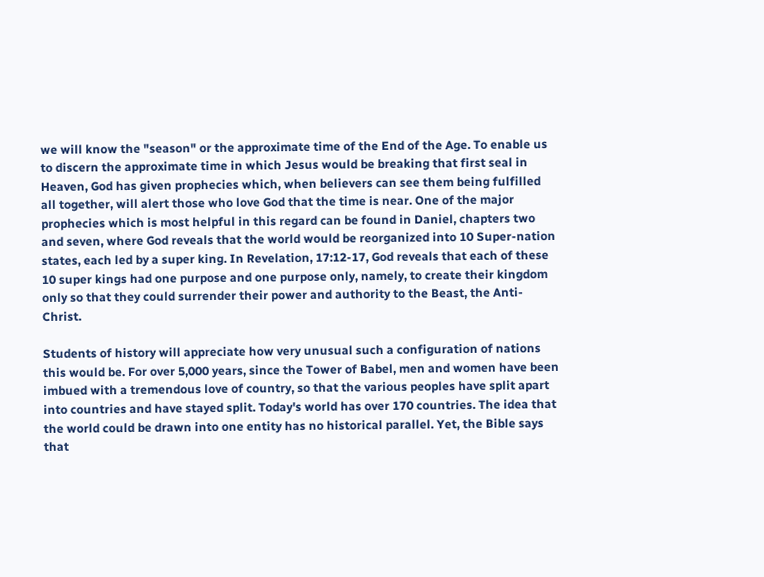we will know the "season" or the approximate time of the End of the Age. To enable us to discern the approximate time in which Jesus would be breaking that first seal in Heaven, God has given prophecies which, when believers can see them being fulfilled all together, will alert those who love God that the time is near. One of the major prophecies which is most helpful in this regard can be found in Daniel, chapters two and seven, where God reveals that the world would be reorganized into 10 Super-nation states, each led by a super king. In Revelation, 17:12-17, God reveals that each of these 10 super kings had one purpose and one purpose only, namely, to create their kingdom only so that they could surrender their power and authority to the Beast, the Anti-Christ.

Students of history will appreciate how very unusual such a configuration of nations this would be. For over 5,000 years, since the Tower of Babel, men and women have been imbued with a tremendous love of country, so that the various peoples have split apart into countries and have stayed split. Today's world has over 170 countries. The idea that the world could be drawn into one entity has no historical parallel. Yet, the Bible says that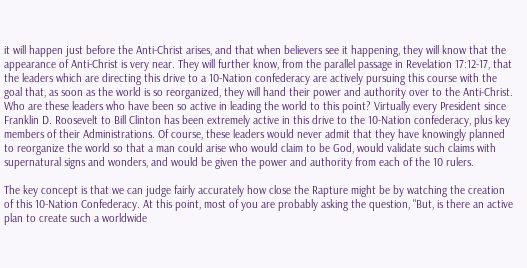it will happen just before the Anti-Christ arises, and that when believers see it happening, they will know that the appearance of Anti-Christ is very near. They will further know, from the parallel passage in Revelation 17:12-17, that the leaders which are directing this drive to a 10-Nation confederacy are actively pursuing this course with the goal that, as soon as the world is so reorganized, they will hand their power and authority over to the Anti-Christ. Who are these leaders who have been so active in leading the world to this point? Virtually every President since Franklin D. Roosevelt to Bill Clinton has been extremely active in this drive to the 10-Nation confederacy, plus key members of their Administrations. Of course, these leaders would never admit that they have knowingly planned to reorganize the world so that a man could arise who would claim to be God, would validate such claims with supernatural signs and wonders, and would be given the power and authority from each of the 10 rulers.

The key concept is that we can judge fairly accurately how close the Rapture might be by watching the creation of this 10-Nation Confederacy. At this point, most of you are probably asking the question, "But, is there an active plan to create such a worldwide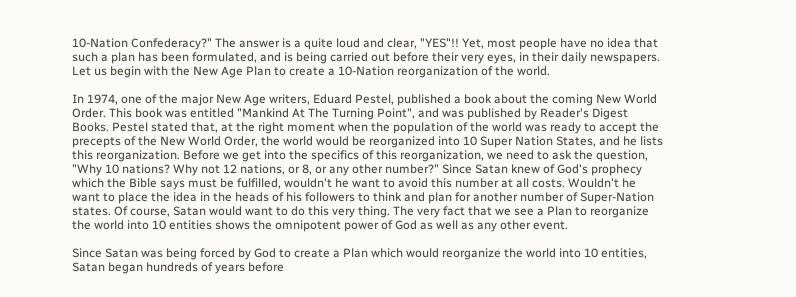10-Nation Confederacy?" The answer is a quite loud and clear, "YES"!! Yet, most people have no idea that such a plan has been formulated, and is being carried out before their very eyes, in their daily newspapers. Let us begin with the New Age Plan to create a 10-Nation reorganization of the world.

In 1974, one of the major New Age writers, Eduard Pestel, published a book about the coming New World Order. This book was entitled "Mankind At The Turning Point", and was published by Reader's Digest Books. Pestel stated that, at the right moment when the population of the world was ready to accept the precepts of the New World Order, the world would be reorganized into 10 Super Nation States, and he lists this reorganization. Before we get into the specifics of this reorganization, we need to ask the question, "Why 10 nations? Why not 12 nations, or 8, or any other number?" Since Satan knew of God's prophecy which the Bible says must be fulfilled, wouldn't he want to avoid this number at all costs. Wouldn't he want to place the idea in the heads of his followers to think and plan for another number of Super-Nation states. Of course, Satan would want to do this very thing. The very fact that we see a Plan to reorganize the world into 10 entities shows the omnipotent power of God as well as any other event.

Since Satan was being forced by God to create a Plan which would reorganize the world into 10 entities, Satan began hundreds of years before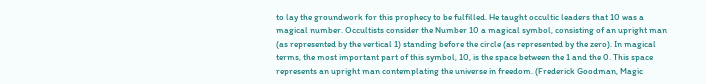to lay the groundwork for this prophecy to be fulfilled. He taught occultic leaders that 10 was a magical number. Occultists consider the Number 10 a magical symbol, consisting of an upright man (as represented by the vertical 1) standing before the circle (as represented by the zero). In magical terms, the most important part of this symbol, 10, is the space between the 1 and the 0. This space represents an upright man contemplating the universe in freedom. (Frederick Goodman, Magic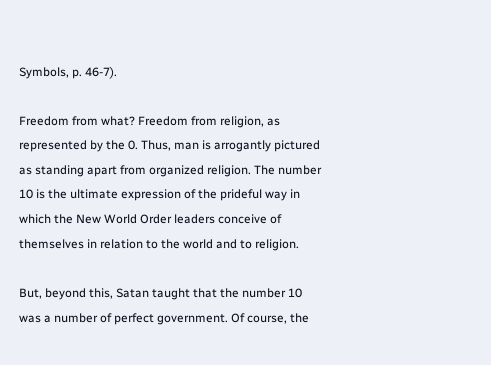Symbols, p. 46-7).

Freedom from what? Freedom from religion, as represented by the 0. Thus, man is arrogantly pictured as standing apart from organized religion. The number 10 is the ultimate expression of the prideful way in which the New World Order leaders conceive of themselves in relation to the world and to religion.

But, beyond this, Satan taught that the number 10 was a number of perfect government. Of course, the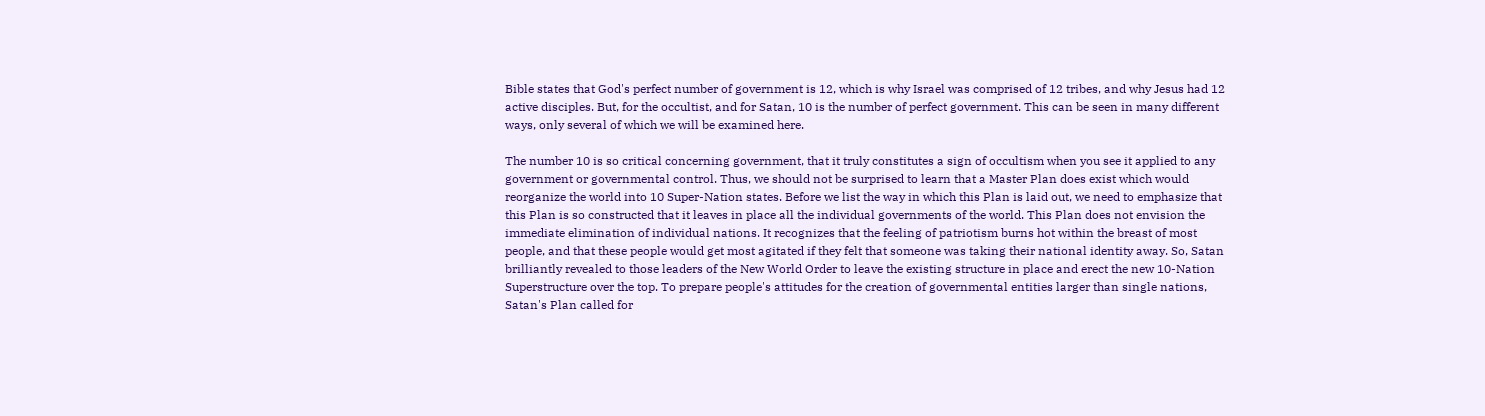Bible states that God's perfect number of government is 12, which is why Israel was comprised of 12 tribes, and why Jesus had 12 active disciples. But, for the occultist, and for Satan, 10 is the number of perfect government. This can be seen in many different ways, only several of which we will be examined here.

The number 10 is so critical concerning government, that it truly constitutes a sign of occultism when you see it applied to any government or governmental control. Thus, we should not be surprised to learn that a Master Plan does exist which would reorganize the world into 10 Super-Nation states. Before we list the way in which this Plan is laid out, we need to emphasize that this Plan is so constructed that it leaves in place all the individual governments of the world. This Plan does not envision the immediate elimination of individual nations. It recognizes that the feeling of patriotism burns hot within the breast of most people, and that these people would get most agitated if they felt that someone was taking their national identity away. So, Satan brilliantly revealed to those leaders of the New World Order to leave the existing structure in place and erect the new 10-Nation Superstructure over the top. To prepare people's attitudes for the creation of governmental entities larger than single nations, Satan's Plan called for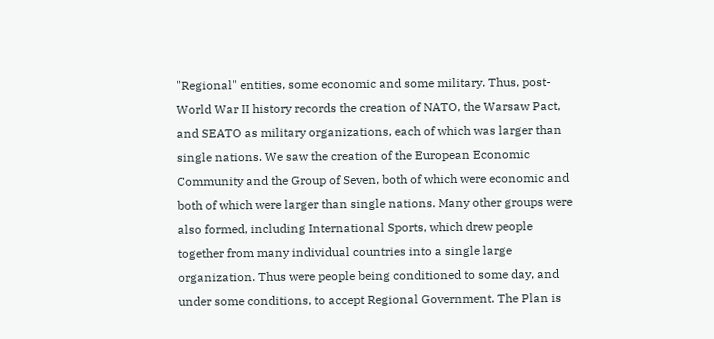"Regional" entities, some economic and some military. Thus, post-World War II history records the creation of NATO, the Warsaw Pact, and SEATO as military organizations, each of which was larger than single nations. We saw the creation of the European Economic Community and the Group of Seven, both of which were economic and both of which were larger than single nations. Many other groups were also formed, including International Sports, which drew people together from many individual countries into a single large organization. Thus were people being conditioned to some day, and under some conditions, to accept Regional Government. The Plan is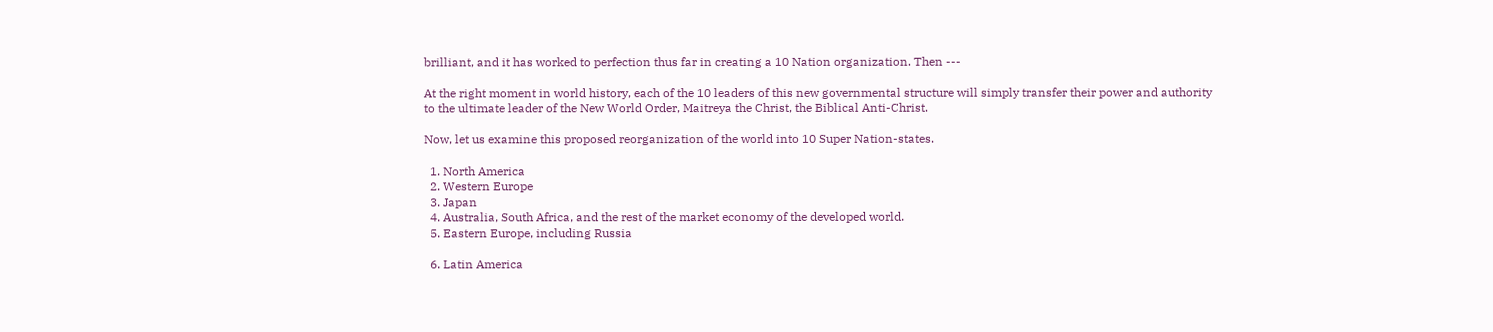brilliant, and it has worked to perfection thus far in creating a 10 Nation organization. Then ---

At the right moment in world history, each of the 10 leaders of this new governmental structure will simply transfer their power and authority to the ultimate leader of the New World Order, Maitreya the Christ, the Biblical Anti-Christ.

Now, let us examine this proposed reorganization of the world into 10 Super Nation-states.

  1. North America
  2. Western Europe
  3. Japan
  4. Australia, South Africa, and the rest of the market economy of the developed world.
  5. Eastern Europe, including Russia

  6. Latin America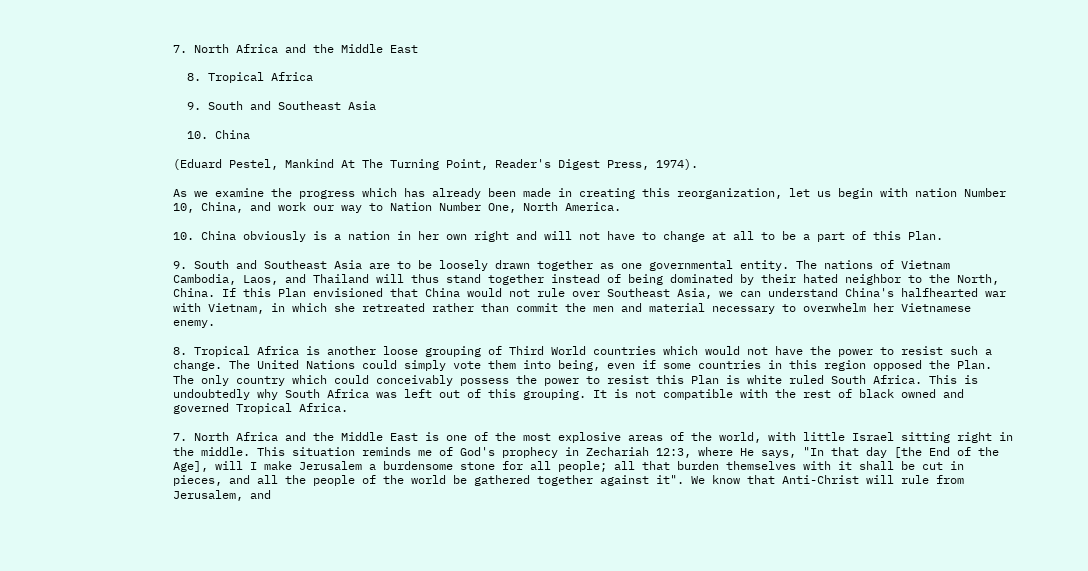7. North Africa and the Middle East

  8. Tropical Africa

  9. South and Southeast Asia

  10. China

(Eduard Pestel, Mankind At The Turning Point, Reader's Digest Press, 1974).

As we examine the progress which has already been made in creating this reorganization, let us begin with nation Number 10, China, and work our way to Nation Number One, North America.

10. China obviously is a nation in her own right and will not have to change at all to be a part of this Plan.

9. South and Southeast Asia are to be loosely drawn together as one governmental entity. The nations of Vietnam Cambodia, Laos, and Thailand will thus stand together instead of being dominated by their hated neighbor to the North, China. If this Plan envisioned that China would not rule over Southeast Asia, we can understand China's halfhearted war with Vietnam, in which she retreated rather than commit the men and material necessary to overwhelm her Vietnamese enemy.

8. Tropical Africa is another loose grouping of Third World countries which would not have the power to resist such a change. The United Nations could simply vote them into being, even if some countries in this region opposed the Plan. The only country which could conceivably possess the power to resist this Plan is white ruled South Africa. This is undoubtedly why South Africa was left out of this grouping. It is not compatible with the rest of black owned and governed Tropical Africa.

7. North Africa and the Middle East is one of the most explosive areas of the world, with little Israel sitting right in the middle. This situation reminds me of God's prophecy in Zechariah 12:3, where He says, "In that day [the End of the Age], will I make Jerusalem a burdensome stone for all people; all that burden themselves with it shall be cut in pieces, and all the people of the world be gathered together against it". We know that Anti-Christ will rule from Jerusalem, and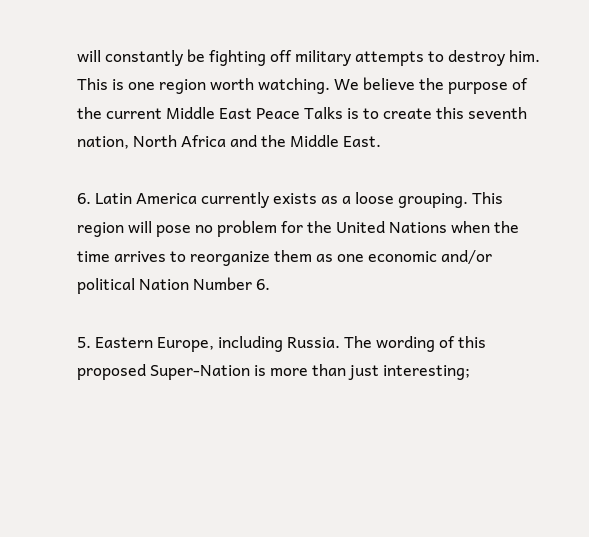will constantly be fighting off military attempts to destroy him. This is one region worth watching. We believe the purpose of the current Middle East Peace Talks is to create this seventh nation, North Africa and the Middle East.

6. Latin America currently exists as a loose grouping. This region will pose no problem for the United Nations when the time arrives to reorganize them as one economic and/or political Nation Number 6.

5. Eastern Europe, including Russia. The wording of this proposed Super-Nation is more than just interesting;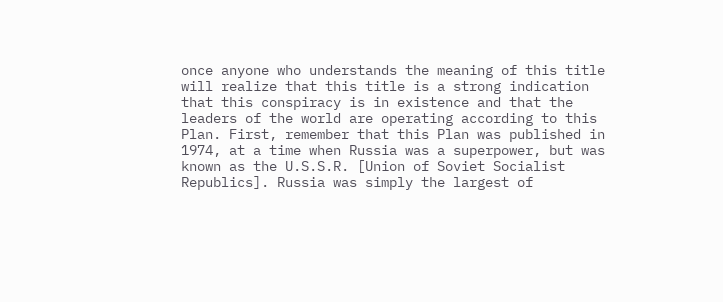once anyone who understands the meaning of this title will realize that this title is a strong indication that this conspiracy is in existence and that the leaders of the world are operating according to this Plan. First, remember that this Plan was published in 1974, at a time when Russia was a superpower, but was known as the U.S.S.R. [Union of Soviet Socialist Republics]. Russia was simply the largest of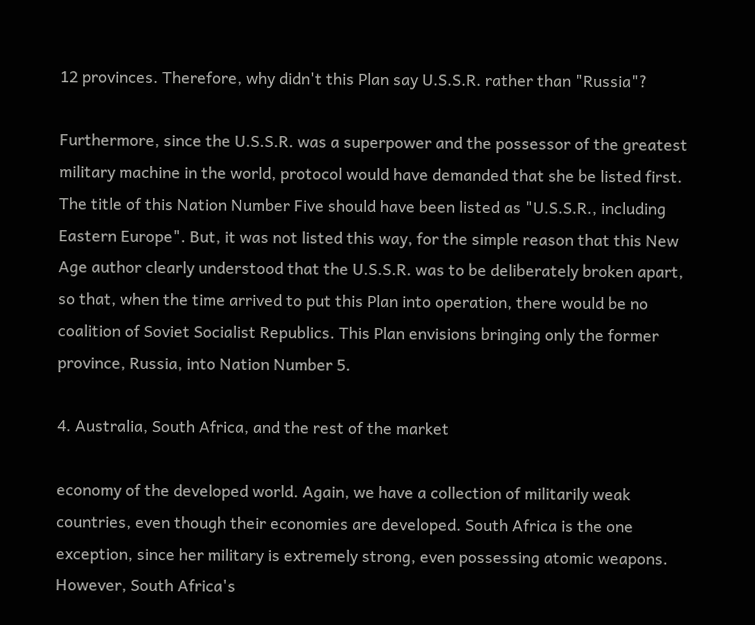12 provinces. Therefore, why didn't this Plan say U.S.S.R. rather than "Russia"?

Furthermore, since the U.S.S.R. was a superpower and the possessor of the greatest military machine in the world, protocol would have demanded that she be listed first. The title of this Nation Number Five should have been listed as "U.S.S.R., including Eastern Europe". But, it was not listed this way, for the simple reason that this New Age author clearly understood that the U.S.S.R. was to be deliberately broken apart, so that, when the time arrived to put this Plan into operation, there would be no coalition of Soviet Socialist Republics. This Plan envisions bringing only the former province, Russia, into Nation Number 5.

4. Australia, South Africa, and the rest of the market

economy of the developed world. Again, we have a collection of militarily weak countries, even though their economies are developed. South Africa is the one exception, since her military is extremely strong, even possessing atomic weapons. However, South Africa's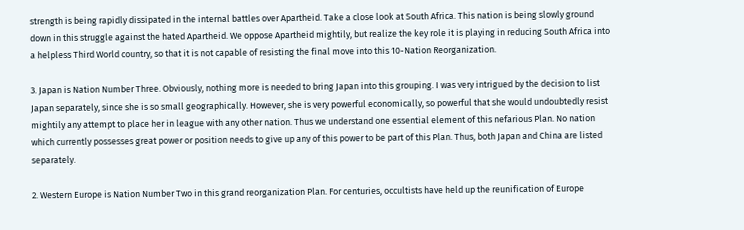strength is being rapidly dissipated in the internal battles over Apartheid. Take a close look at South Africa. This nation is being slowly ground down in this struggle against the hated Apartheid. We oppose Apartheid mightily, but realize the key role it is playing in reducing South Africa into a helpless Third World country, so that it is not capable of resisting the final move into this 10-Nation Reorganization.

3. Japan is Nation Number Three. Obviously, nothing more is needed to bring Japan into this grouping. I was very intrigued by the decision to list Japan separately, since she is so small geographically. However, she is very powerful economically, so powerful that she would undoubtedly resist mightily any attempt to place her in league with any other nation. Thus we understand one essential element of this nefarious Plan. No nation which currently possesses great power or position needs to give up any of this power to be part of this Plan. Thus, both Japan and China are listed separately.

2. Western Europe is Nation Number Two in this grand reorganization Plan. For centuries, occultists have held up the reunification of Europe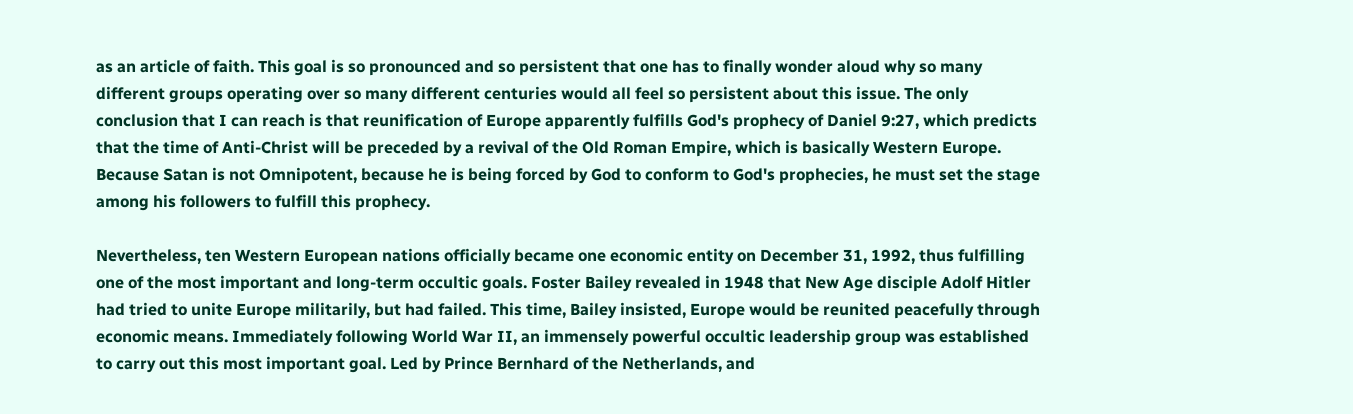as an article of faith. This goal is so pronounced and so persistent that one has to finally wonder aloud why so many different groups operating over so many different centuries would all feel so persistent about this issue. The only conclusion that I can reach is that reunification of Europe apparently fulfills God's prophecy of Daniel 9:27, which predicts that the time of Anti-Christ will be preceded by a revival of the Old Roman Empire, which is basically Western Europe. Because Satan is not Omnipotent, because he is being forced by God to conform to God's prophecies, he must set the stage among his followers to fulfill this prophecy.

Nevertheless, ten Western European nations officially became one economic entity on December 31, 1992, thus fulfilling one of the most important and long-term occultic goals. Foster Bailey revealed in 1948 that New Age disciple Adolf Hitler had tried to unite Europe militarily, but had failed. This time, Bailey insisted, Europe would be reunited peacefully through economic means. Immediately following World War II, an immensely powerful occultic leadership group was established to carry out this most important goal. Led by Prince Bernhard of the Netherlands, and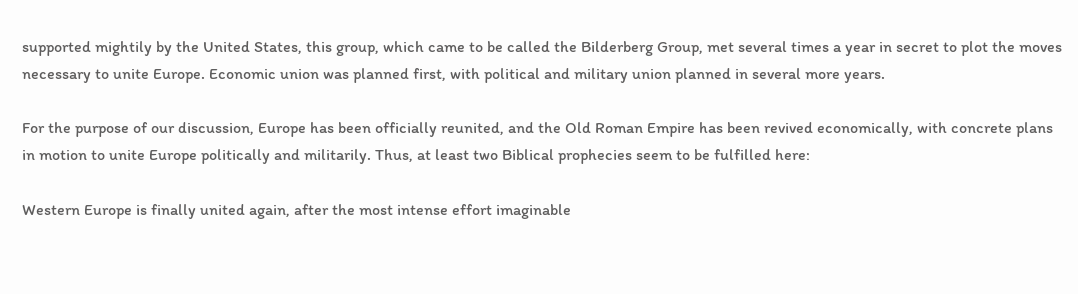supported mightily by the United States, this group, which came to be called the Bilderberg Group, met several times a year in secret to plot the moves necessary to unite Europe. Economic union was planned first, with political and military union planned in several more years.

For the purpose of our discussion, Europe has been officially reunited, and the Old Roman Empire has been revived economically, with concrete plans in motion to unite Europe politically and militarily. Thus, at least two Biblical prophecies seem to be fulfilled here:

Western Europe is finally united again, after the most intense effort imaginable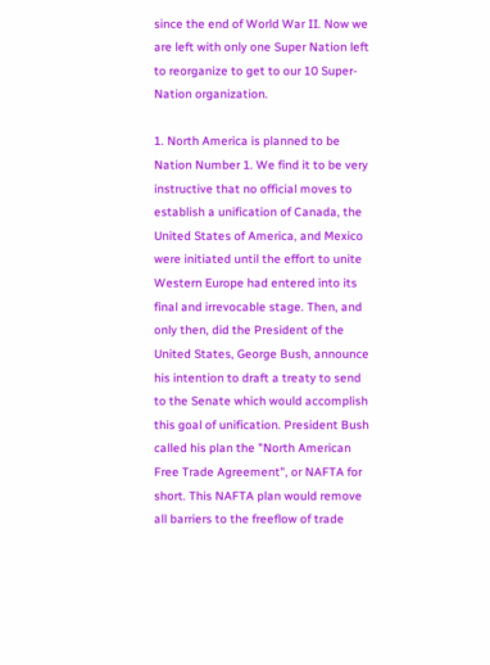since the end of World War II. Now we are left with only one Super Nation left to reorganize to get to our 10 Super-Nation organization.

1. North America is planned to be Nation Number 1. We find it to be very instructive that no official moves to establish a unification of Canada, the United States of America, and Mexico were initiated until the effort to unite Western Europe had entered into its final and irrevocable stage. Then, and only then, did the President of the United States, George Bush, announce his intention to draft a treaty to send to the Senate which would accomplish this goal of unification. President Bush called his plan the "North American Free Trade Agreement", or NAFTA for short. This NAFTA plan would remove all barriers to the freeflow of trade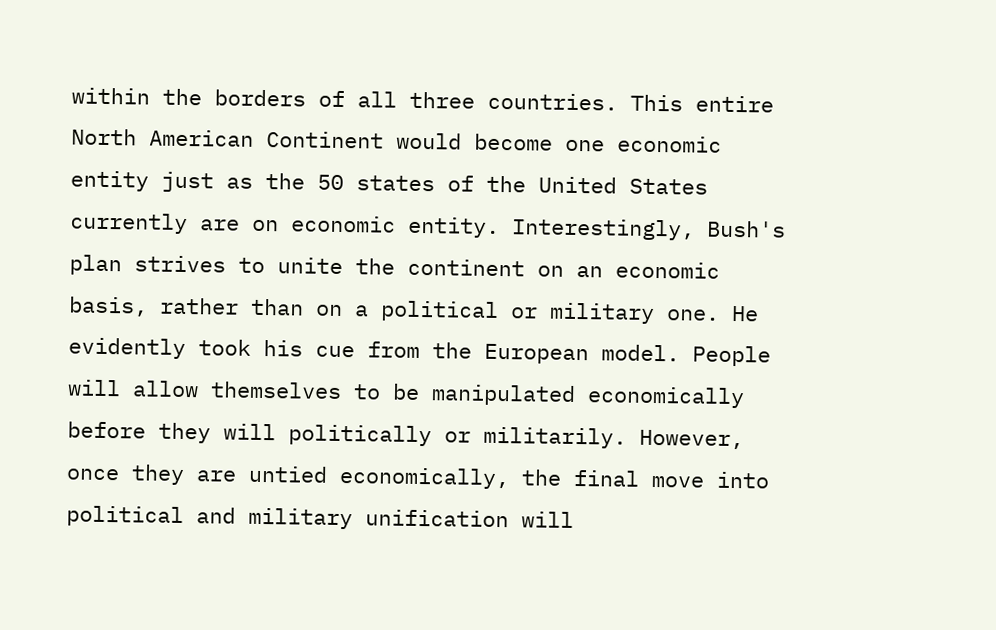within the borders of all three countries. This entire North American Continent would become one economic entity just as the 50 states of the United States currently are on economic entity. Interestingly, Bush's plan strives to unite the continent on an economic basis, rather than on a political or military one. He evidently took his cue from the European model. People will allow themselves to be manipulated economically before they will politically or militarily. However, once they are untied economically, the final move into political and military unification will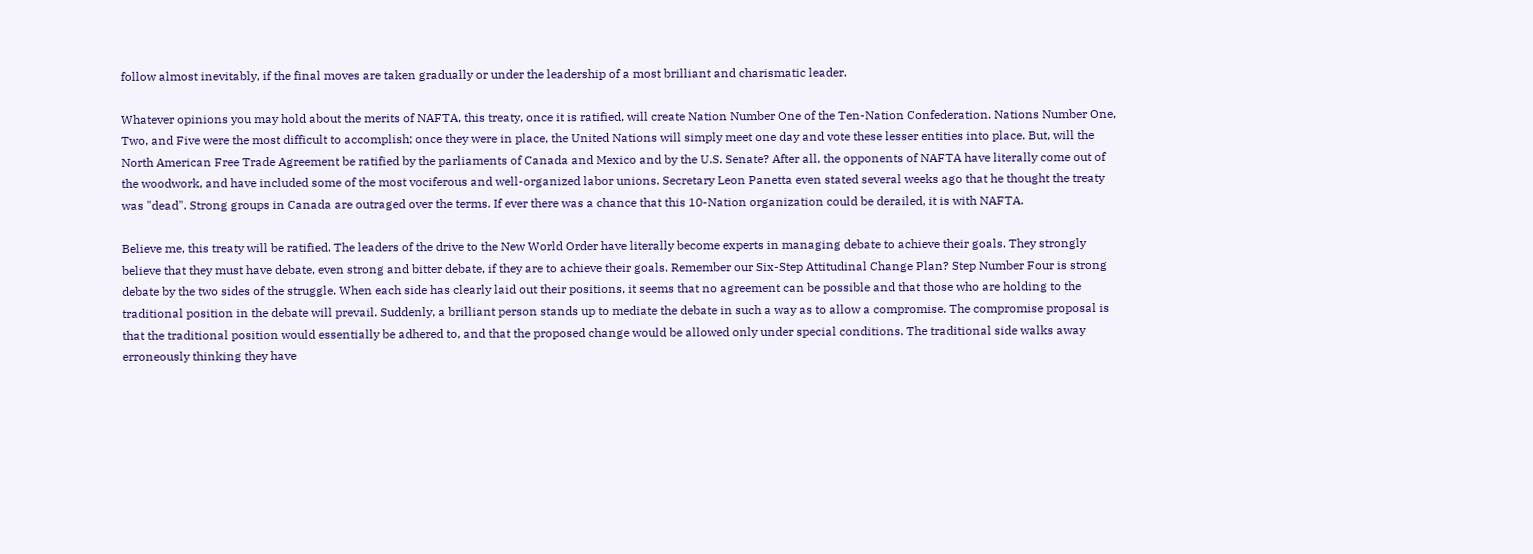follow almost inevitably, if the final moves are taken gradually or under the leadership of a most brilliant and charismatic leader.

Whatever opinions you may hold about the merits of NAFTA, this treaty, once it is ratified, will create Nation Number One of the Ten-Nation Confederation. Nations Number One, Two, and Five were the most difficult to accomplish; once they were in place, the United Nations will simply meet one day and vote these lesser entities into place. But, will the North American Free Trade Agreement be ratified by the parliaments of Canada and Mexico and by the U.S. Senate? After all, the opponents of NAFTA have literally come out of the woodwork, and have included some of the most vociferous and well-organized labor unions. Secretary Leon Panetta even stated several weeks ago that he thought the treaty was "dead". Strong groups in Canada are outraged over the terms. If ever there was a chance that this 10-Nation organization could be derailed, it is with NAFTA.

Believe me, this treaty will be ratified. The leaders of the drive to the New World Order have literally become experts in managing debate to achieve their goals. They strongly believe that they must have debate, even strong and bitter debate, if they are to achieve their goals. Remember our Six-Step Attitudinal Change Plan? Step Number Four is strong debate by the two sides of the struggle. When each side has clearly laid out their positions, it seems that no agreement can be possible and that those who are holding to the traditional position in the debate will prevail. Suddenly, a brilliant person stands up to mediate the debate in such a way as to allow a compromise. The compromise proposal is that the traditional position would essentially be adhered to, and that the proposed change would be allowed only under special conditions. The traditional side walks away erroneously thinking they have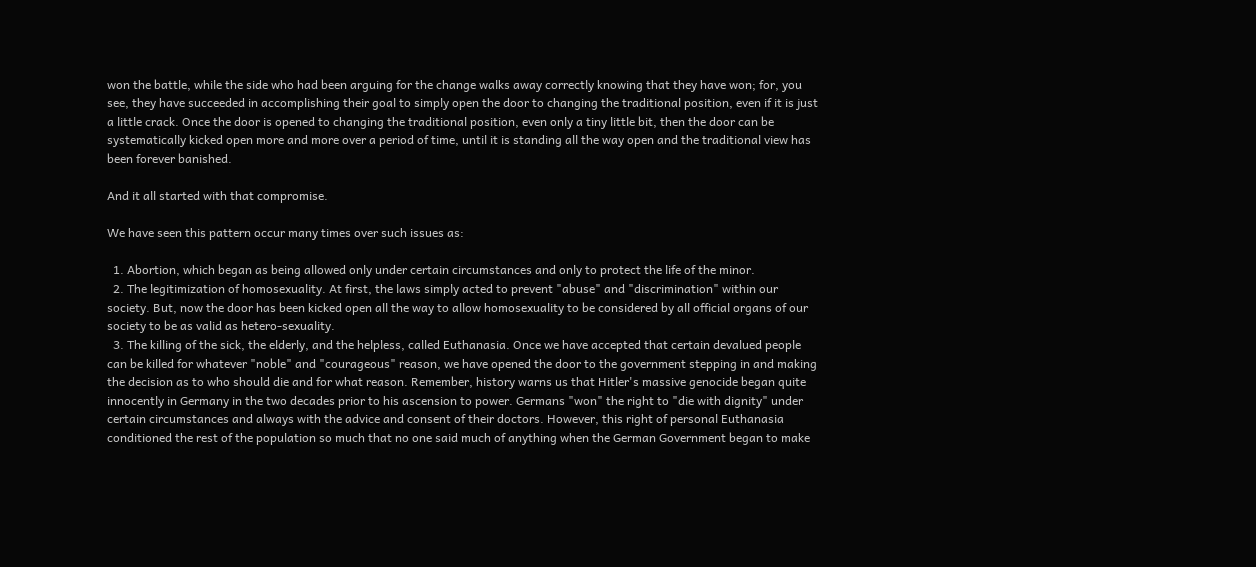won the battle, while the side who had been arguing for the change walks away correctly knowing that they have won; for, you see, they have succeeded in accomplishing their goal to simply open the door to changing the traditional position, even if it is just a little crack. Once the door is opened to changing the traditional position, even only a tiny little bit, then the door can be systematically kicked open more and more over a period of time, until it is standing all the way open and the traditional view has been forever banished.

And it all started with that compromise.

We have seen this pattern occur many times over such issues as:

  1. Abortion, which began as being allowed only under certain circumstances and only to protect the life of the minor.
  2. The legitimization of homosexuality. At first, the laws simply acted to prevent "abuse" and "discrimination" within our society. But, now the door has been kicked open all the way to allow homosexuality to be considered by all official organs of our society to be as valid as hetero-sexuality.
  3. The killing of the sick, the elderly, and the helpless, called Euthanasia. Once we have accepted that certain devalued people can be killed for whatever "noble" and "courageous" reason, we have opened the door to the government stepping in and making the decision as to who should die and for what reason. Remember, history warns us that Hitler's massive genocide began quite innocently in Germany in the two decades prior to his ascension to power. Germans "won" the right to "die with dignity" under certain circumstances and always with the advice and consent of their doctors. However, this right of personal Euthanasia conditioned the rest of the population so much that no one said much of anything when the German Government began to make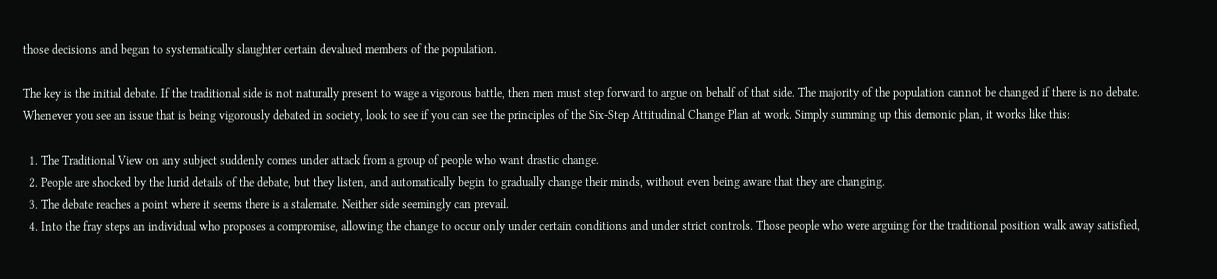those decisions and began to systematically slaughter certain devalued members of the population.

The key is the initial debate. If the traditional side is not naturally present to wage a vigorous battle, then men must step forward to argue on behalf of that side. The majority of the population cannot be changed if there is no debate. Whenever you see an issue that is being vigorously debated in society, look to see if you can see the principles of the Six-Step Attitudinal Change Plan at work. Simply summing up this demonic plan, it works like this:

  1. The Traditional View on any subject suddenly comes under attack from a group of people who want drastic change.
  2. People are shocked by the lurid details of the debate, but they listen, and automatically begin to gradually change their minds, without even being aware that they are changing.
  3. The debate reaches a point where it seems there is a stalemate. Neither side seemingly can prevail.
  4. Into the fray steps an individual who proposes a compromise, allowing the change to occur only under certain conditions and under strict controls. Those people who were arguing for the traditional position walk away satisfied,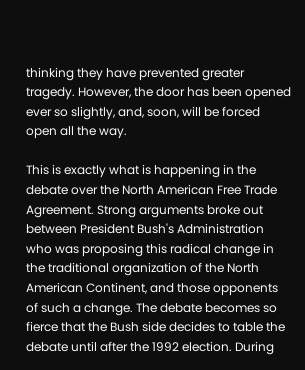thinking they have prevented greater tragedy. However, the door has been opened ever so slightly, and, soon, will be forced open all the way.

This is exactly what is happening in the debate over the North American Free Trade Agreement. Strong arguments broke out between President Bush's Administration who was proposing this radical change in the traditional organization of the North American Continent, and those opponents of such a change. The debate becomes so fierce that the Bush side decides to table the debate until after the 1992 election. During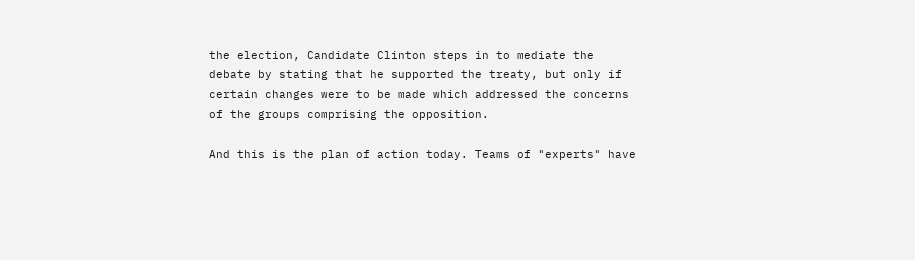the election, Candidate Clinton steps in to mediate the debate by stating that he supported the treaty, but only if certain changes were to be made which addressed the concerns of the groups comprising the opposition.

And this is the plan of action today. Teams of "experts" have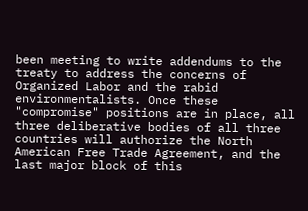been meeting to write addendums to the treaty to address the concerns of Organized Labor and the rabid environmentalists. Once these "compromise" positions are in place, all three deliberative bodies of all three countries will authorize the North American Free Trade Agreement, and the last major block of this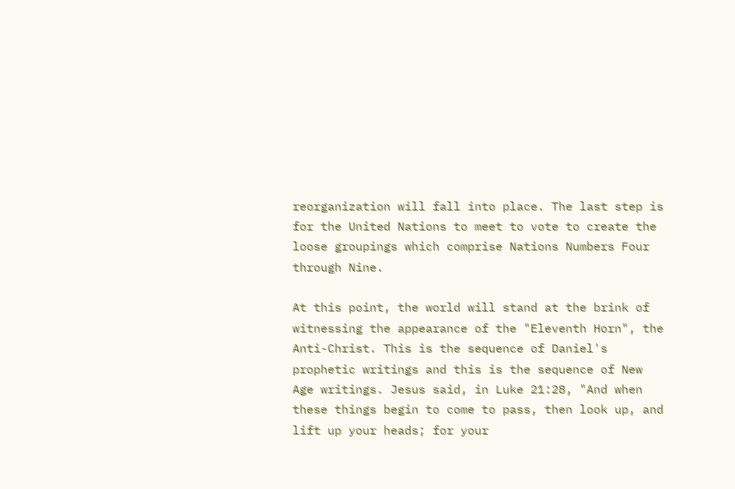reorganization will fall into place. The last step is for the United Nations to meet to vote to create the loose groupings which comprise Nations Numbers Four through Nine.

At this point, the world will stand at the brink of witnessing the appearance of the "Eleventh Horn", the Anti-Christ. This is the sequence of Daniel's prophetic writings and this is the sequence of New Age writings. Jesus said, in Luke 21:28, "And when these things begin to come to pass, then look up, and lift up your heads; for your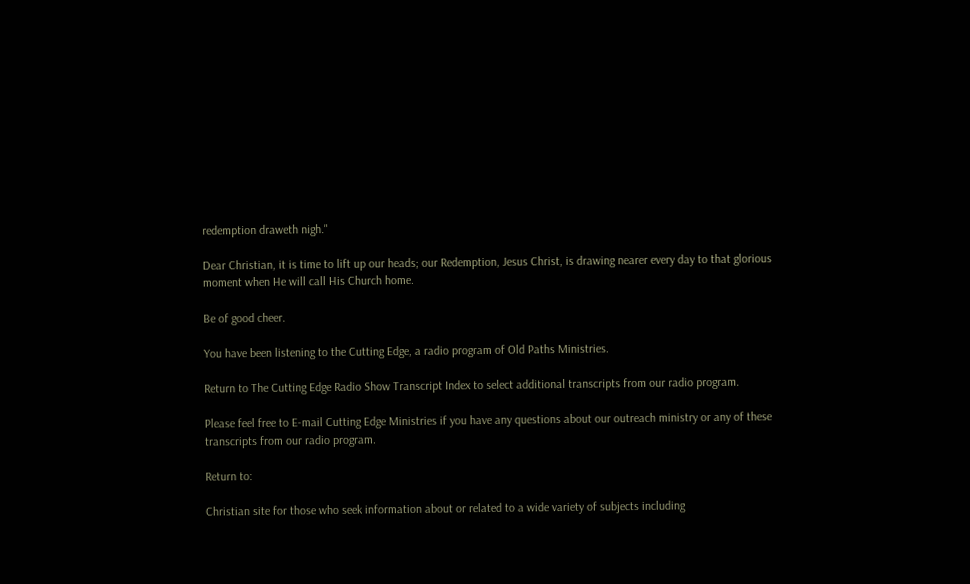redemption draweth nigh."

Dear Christian, it is time to lift up our heads; our Redemption, Jesus Christ, is drawing nearer every day to that glorious moment when He will call His Church home.

Be of good cheer.

You have been listening to the Cutting Edge, a radio program of Old Paths Ministries.

Return to The Cutting Edge Radio Show Transcript Index to select additional transcripts from our radio program.

Please feel free to E-mail Cutting Edge Ministries if you have any questions about our outreach ministry or any of these transcripts from our radio program.

Return to:

Christian site for those who seek information about or related to a wide variety of subjects including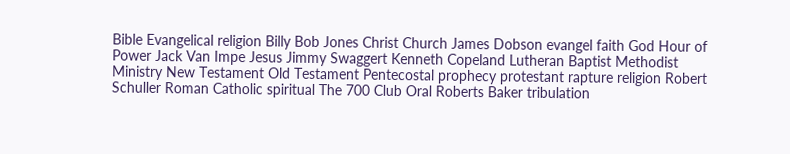Bible Evangelical religion Billy Bob Jones Christ Church James Dobson evangel faith God Hour of Power Jack Van Impe Jesus Jimmy Swaggert Kenneth Copeland Lutheran Baptist Methodist Ministry New Testament Old Testament Pentecostal prophecy protestant rapture religion Robert Schuller Roman Catholic spiritual The 700 Club Oral Roberts Baker tribulation